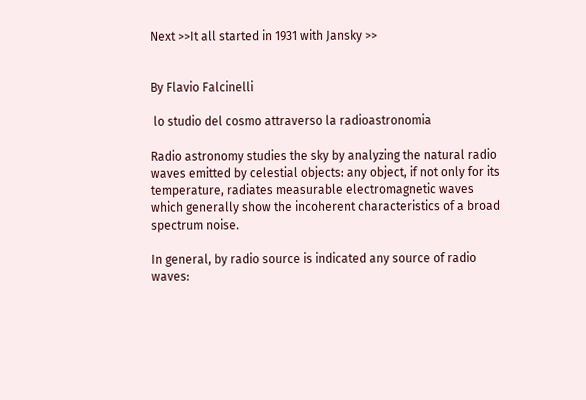Next >>It all started in 1931 with Jansky >>


By Flavio Falcinelli

 lo studio del cosmo attraverso la radioastronomia

Radio astronomy studies the sky by analyzing the natural radio waves emitted by celestial objects: any object, if not only for its temperature, radiates measurable electromagnetic waves which generally show the incoherent characteristics of a broad spectrum noise.

In general, by radio source is indicated any source of radio waves: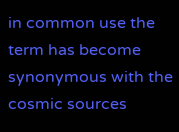in common use the term has become synonymous with the cosmic sources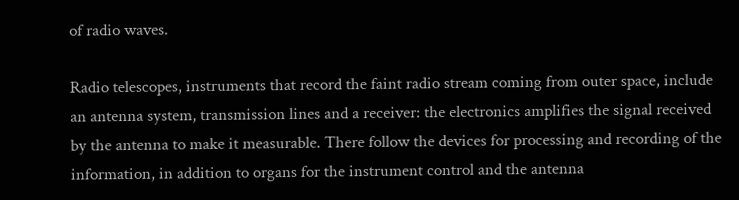of radio waves.

Radio telescopes, instruments that record the faint radio stream coming from outer space, include an antenna system, transmission lines and a receiver: the electronics amplifies the signal received by the antenna to make it measurable. There follow the devices for processing and recording of the information, in addition to organs for the instrument control and the antenna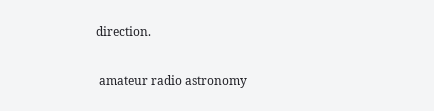direction.

 amateur radio astronomy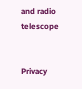and radio telescope


Privacy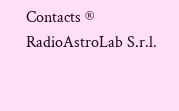Contacts ® RadioAstroLab S.r.l.